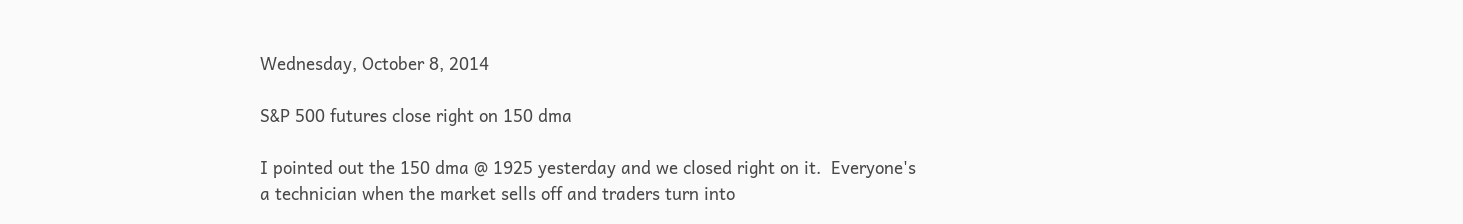Wednesday, October 8, 2014

S&P 500 futures close right on 150 dma

I pointed out the 150 dma @ 1925 yesterday and we closed right on it.  Everyone's a technician when the market sells off and traders turn into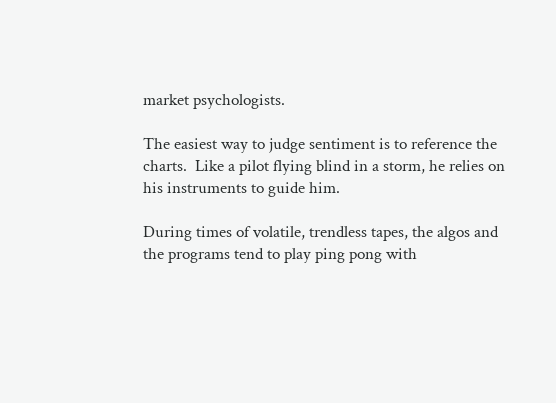market psychologists.

The easiest way to judge sentiment is to reference the charts.  Like a pilot flying blind in a storm, he relies on his instruments to guide him.

During times of volatile, trendless tapes, the algos and the programs tend to play ping pong with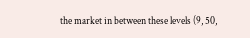the market in between these levels (9, 50,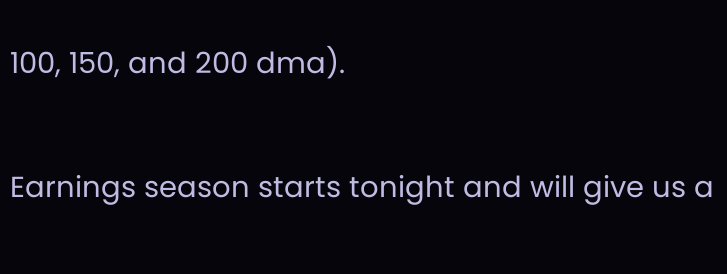100, 150, and 200 dma).

Earnings season starts tonight and will give us a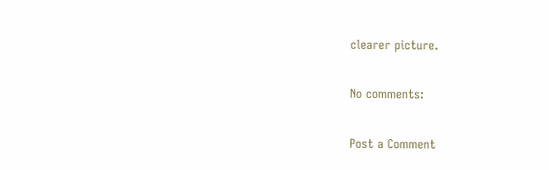clearer picture.

No comments:

Post a Comment